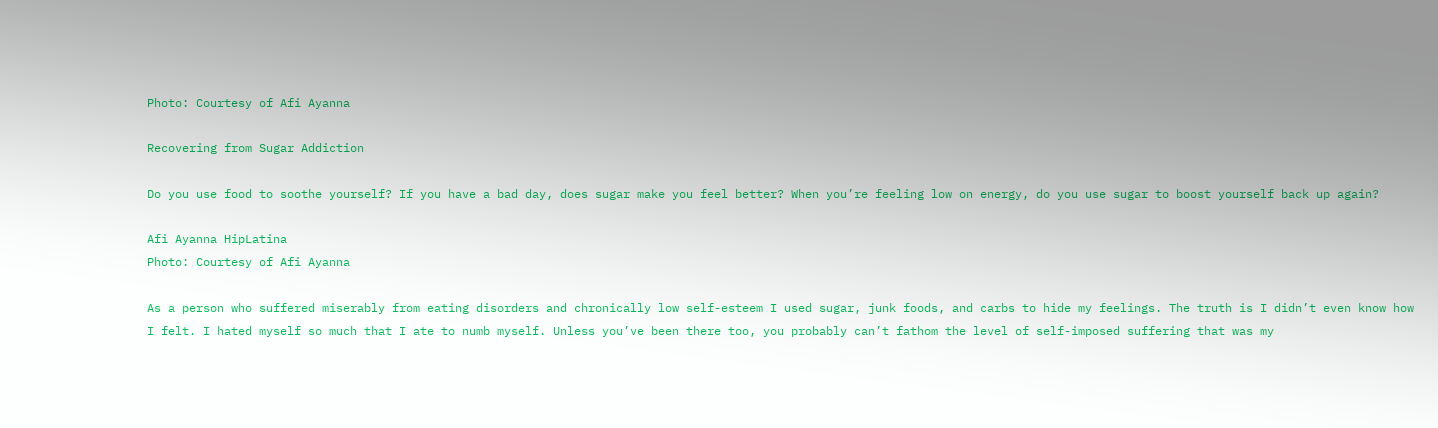Photo: Courtesy of Afi Ayanna

Recovering from Sugar Addiction

Do you use food to soothe yourself? If you have a bad day, does sugar make you feel better? When you’re feeling low on energy, do you use sugar to boost yourself back up again?

Afi Ayanna HipLatina
Photo: Courtesy of Afi Ayanna

As a person who suffered miserably from eating disorders and chronically low self-esteem I used sugar, junk foods, and carbs to hide my feelings. The truth is I didn’t even know how I felt. I hated myself so much that I ate to numb myself. Unless you’ve been there too, you probably can’t fathom the level of self-imposed suffering that was my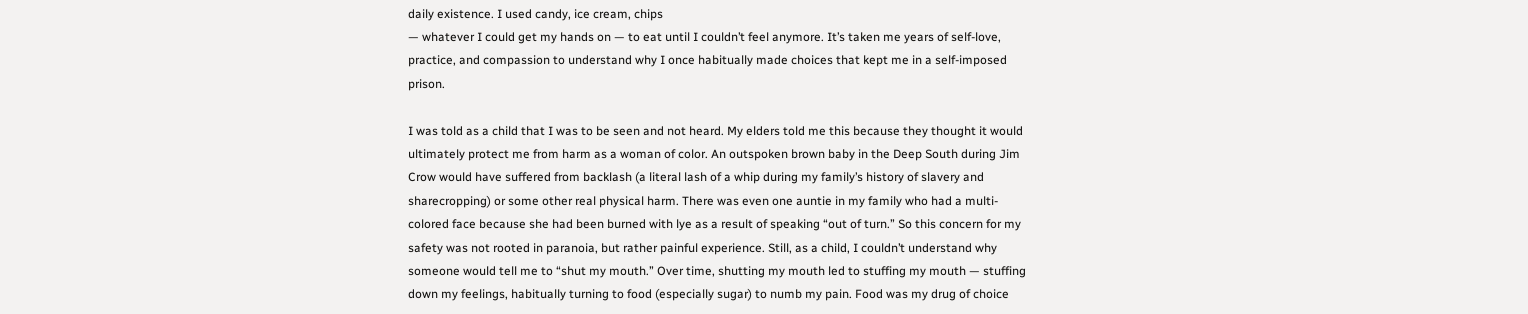daily existence. I used candy, ice cream, chips
— whatever I could get my hands on — to eat until I couldn’t feel anymore. It’s taken me years of self-love, practice, and compassion to understand why I once habitually made choices that kept me in a self-imposed prison.

I was told as a child that I was to be seen and not heard. My elders told me this because they thought it would ultimately protect me from harm as a woman of color. An outspoken brown baby in the Deep South during Jim Crow would have suffered from backlash (a literal lash of a whip during my family’s history of slavery and sharecropping) or some other real physical harm. There was even one auntie in my family who had a multi-colored face because she had been burned with lye as a result of speaking “out of turn.” So this concern for my safety was not rooted in paranoia, but rather painful experience. Still, as a child, I couldn’t understand why someone would tell me to “shut my mouth.” Over time, shutting my mouth led to stuffing my mouth — stuffing down my feelings, habitually turning to food (especially sugar) to numb my pain. Food was my drug of choice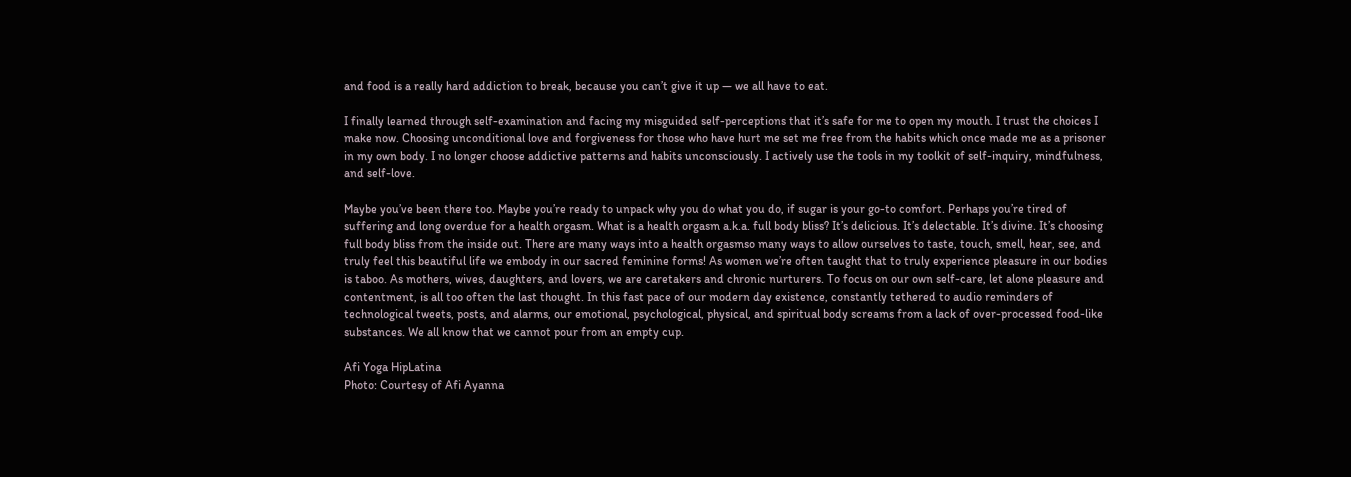and food is a really hard addiction to break, because you can’t give it up — we all have to eat.

I finally learned through self-examination and facing my misguided self-perceptions that it’s safe for me to open my mouth. I trust the choices I make now. Choosing unconditional love and forgiveness for those who have hurt me set me free from the habits which once made me as a prisoner in my own body. I no longer choose addictive patterns and habits unconsciously. I actively use the tools in my toolkit of self-inquiry, mindfulness, and self-love.

Maybe you’ve been there too. Maybe you’re ready to unpack why you do what you do, if sugar is your go-to comfort. Perhaps you’re tired of suffering and long overdue for a health orgasm. What is a health orgasm a.k.a. full body bliss? It’s delicious. It’s delectable. It’s divine. It’s choosing full body bliss from the inside out. There are many ways into a health orgasmso many ways to allow ourselves to taste, touch, smell, hear, see, and truly feel this beautiful life we embody in our sacred feminine forms! As women we’re often taught that to truly experience pleasure in our bodies is taboo. As mothers, wives, daughters, and lovers, we are caretakers and chronic nurturers. To focus on our own self-care, let alone pleasure and contentment, is all too often the last thought. In this fast pace of our modern day existence, constantly tethered to audio reminders of technological tweets, posts, and alarms, our emotional, psychological, physical, and spiritual body screams from a lack of over-processed food-like substances. We all know that we cannot pour from an empty cup.

Afi Yoga HipLatina
Photo: Courtesy of Afi Ayanna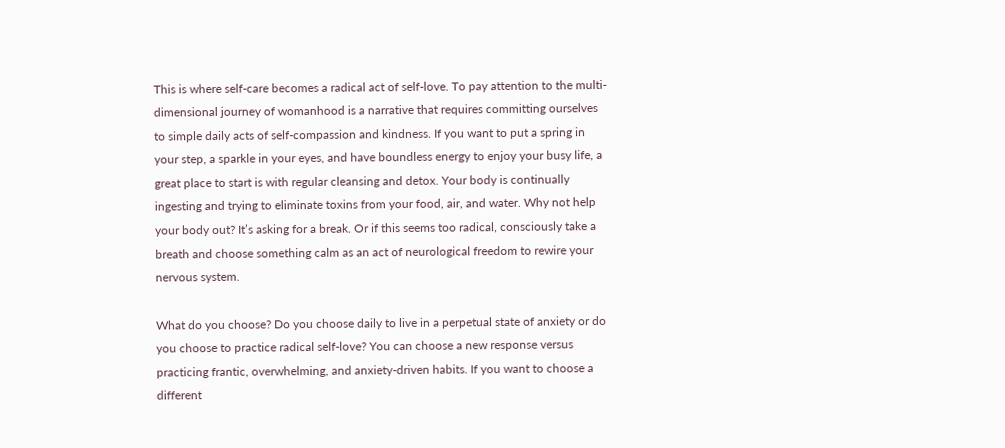This is where self-care becomes a radical act of self-love. To pay attention to the multi-dimensional journey of womanhood is a narrative that requires committing ourselves to simple daily acts of self-compassion and kindness. If you want to put a spring in your step, a sparkle in your eyes, and have boundless energy to enjoy your busy life, a great place to start is with regular cleansing and detox. Your body is continually ingesting and trying to eliminate toxins from your food, air, and water. Why not help your body out? It’s asking for a break. Or if this seems too radical, consciously take a breath and choose something calm as an act of neurological freedom to rewire your nervous system.

What do you choose? Do you choose daily to live in a perpetual state of anxiety or do you choose to practice radical self-love? You can choose a new response versus practicing frantic, overwhelming, and anxiety-driven habits. If you want to choose a different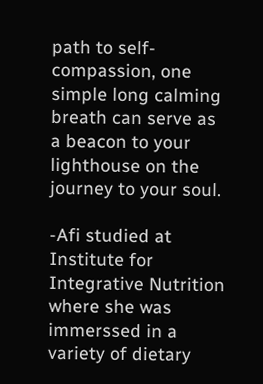path to self-compassion, one simple long calming breath can serve as a beacon to your lighthouse on the journey to your soul.

-Afi studied at Institute for Integrative Nutrition where she was immerssed in a variety of dietary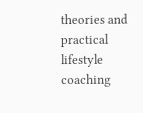theories and practical lifestyle coaching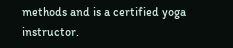methods and is a certified yoga instructor.